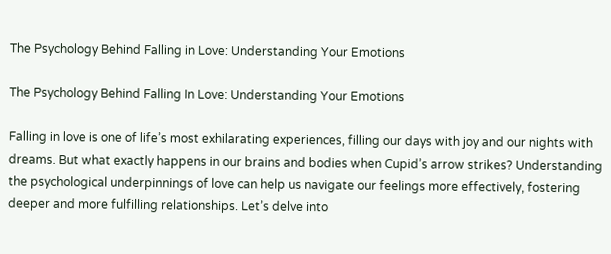The Psychology Behind Falling in Love: Understanding Your Emotions

The Psychology Behind Falling In Love: Understanding Your Emotions

Falling in love is one of life’s most exhilarating experiences, filling our days with joy and our nights with dreams. But what exactly happens in our brains and bodies when Cupid’s arrow strikes? Understanding the psychological underpinnings of love can help us navigate our feelings more effectively, fostering deeper and more fulfilling relationships. Let’s delve into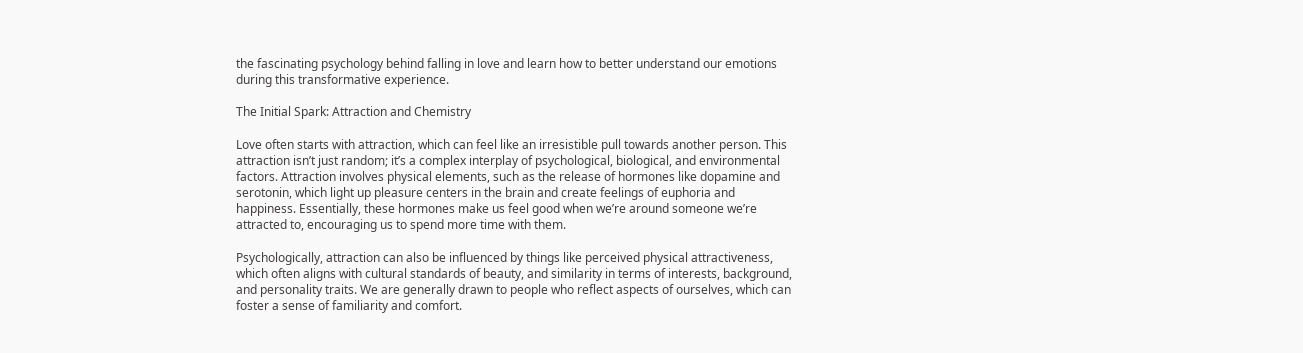the fascinating psychology behind falling in love and learn how to better understand our emotions during this transformative experience.

The Initial Spark: Attraction and Chemistry

Love often starts with attraction, which can feel like an irresistible pull towards another person. This attraction isn’t just random; it’s a complex interplay of psychological, biological, and environmental factors. Attraction involves physical elements, such as the release of hormones like dopamine and serotonin, which light up pleasure centers in the brain and create feelings of euphoria and happiness. Essentially, these hormones make us feel good when we’re around someone we’re attracted to, encouraging us to spend more time with them.

Psychologically, attraction can also be influenced by things like perceived physical attractiveness, which often aligns with cultural standards of beauty, and similarity in terms of interests, background, and personality traits. We are generally drawn to people who reflect aspects of ourselves, which can foster a sense of familiarity and comfort.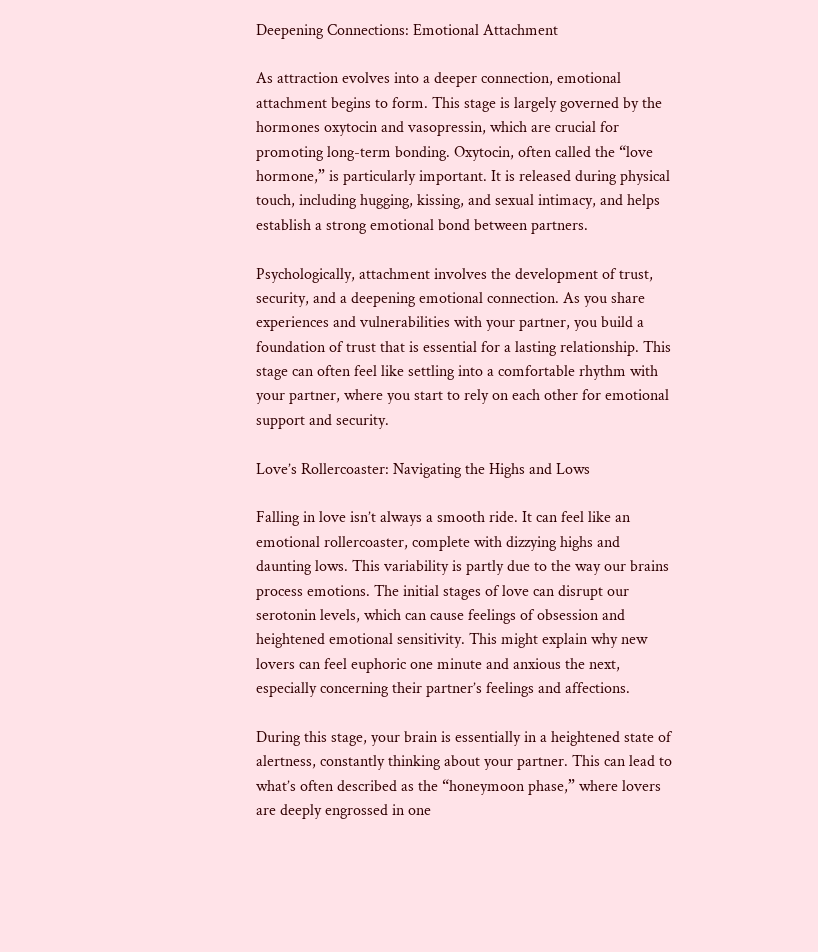Deepening Connections: Emotional Attachment

As attraction evolves into a deeper connection, emotional attachment begins to form. This stage is largely governed by the hormones oxytocin and vasopressin, which are crucial for promoting long-term bonding. Oxytocin, often called the “love hormone,” is particularly important. It is released during physical touch, including hugging, kissing, and sexual intimacy, and helps establish a strong emotional bond between partners.

Psychologically, attachment involves the development of trust, security, and a deepening emotional connection. As you share experiences and vulnerabilities with your partner, you build a foundation of trust that is essential for a lasting relationship. This stage can often feel like settling into a comfortable rhythm with your partner, where you start to rely on each other for emotional support and security.

Love’s Rollercoaster: Navigating the Highs and Lows

Falling in love isn’t always a smooth ride. It can feel like an emotional rollercoaster, complete with dizzying highs and daunting lows. This variability is partly due to the way our brains process emotions. The initial stages of love can disrupt our serotonin levels, which can cause feelings of obsession and heightened emotional sensitivity. This might explain why new lovers can feel euphoric one minute and anxious the next, especially concerning their partner’s feelings and affections.

During this stage, your brain is essentially in a heightened state of alertness, constantly thinking about your partner. This can lead to what’s often described as the “honeymoon phase,” where lovers are deeply engrossed in one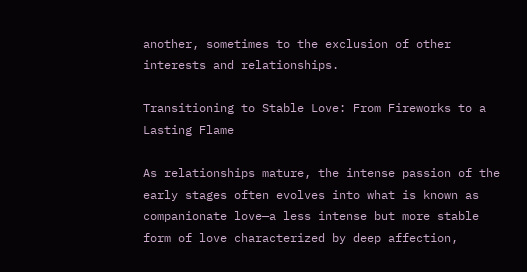another, sometimes to the exclusion of other interests and relationships.

Transitioning to Stable Love: From Fireworks to a Lasting Flame

As relationships mature, the intense passion of the early stages often evolves into what is known as companionate love—a less intense but more stable form of love characterized by deep affection,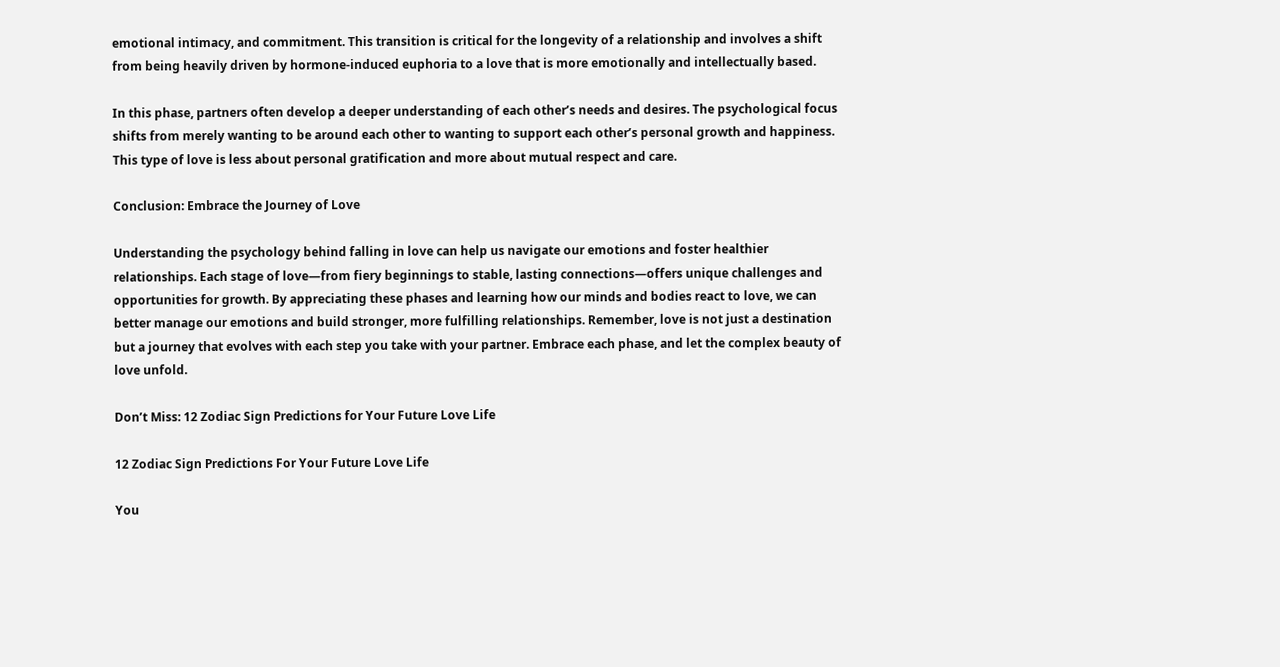emotional intimacy, and commitment. This transition is critical for the longevity of a relationship and involves a shift from being heavily driven by hormone-induced euphoria to a love that is more emotionally and intellectually based.

In this phase, partners often develop a deeper understanding of each other’s needs and desires. The psychological focus shifts from merely wanting to be around each other to wanting to support each other’s personal growth and happiness. This type of love is less about personal gratification and more about mutual respect and care.

Conclusion: Embrace the Journey of Love

Understanding the psychology behind falling in love can help us navigate our emotions and foster healthier relationships. Each stage of love—from fiery beginnings to stable, lasting connections—offers unique challenges and opportunities for growth. By appreciating these phases and learning how our minds and bodies react to love, we can better manage our emotions and build stronger, more fulfilling relationships. Remember, love is not just a destination but a journey that evolves with each step you take with your partner. Embrace each phase, and let the complex beauty of love unfold.

Don’t Miss: 12 Zodiac Sign Predictions for Your Future Love Life

12 Zodiac Sign Predictions For Your Future Love Life

You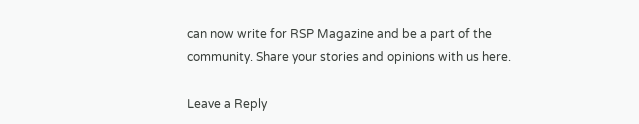can now write for RSP Magazine and be a part of the community. Share your stories and opinions with us here.

Leave a Reply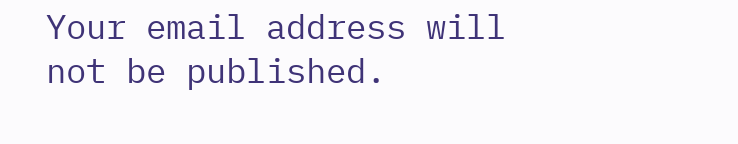Your email address will not be published.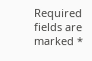Required fields are marked *